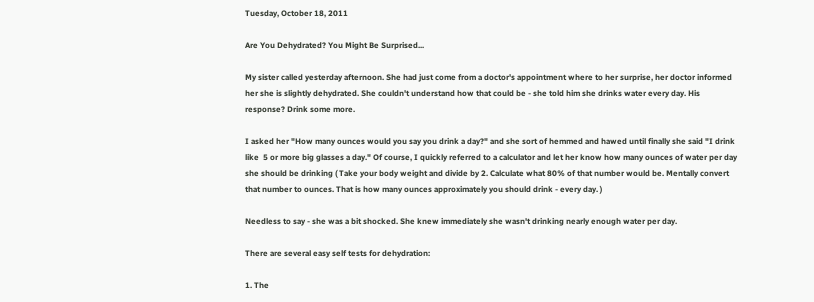Tuesday, October 18, 2011

Are You Dehydrated? You Might Be Surprised...

My sister called yesterday afternoon. She had just come from a doctor's appointment where to her surprise, her doctor informed her she is slightly dehydrated. She couldn't understand how that could be - she told him she drinks water every day. His response? Drink some more.

I asked her "How many ounces would you say you drink a day?" and she sort of hemmed and hawed until finally she said "I drink like  5 or more big glasses a day." Of course, I quickly referred to a calculator and let her know how many ounces of water per day she should be drinking ( Take your body weight and divide by 2. Calculate what 80% of that number would be. Mentally convert that number to ounces. That is how many ounces approximately you should drink - every day. )

Needless to say - she was a bit shocked. She knew immediately she wasn't drinking nearly enough water per day.

There are several easy self tests for dehydration:

1. The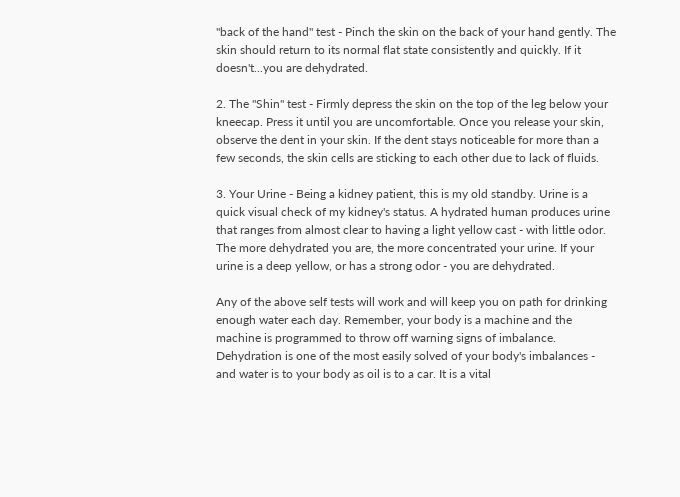"back of the hand" test - Pinch the skin on the back of your hand gently. The skin should return to its normal flat state consistently and quickly. If it doesn't...you are dehydrated.

2. The "Shin" test - Firmly depress the skin on the top of the leg below your kneecap. Press it until you are uncomfortable. Once you release your skin, observe the dent in your skin. If the dent stays noticeable for more than a few seconds, the skin cells are sticking to each other due to lack of fluids.

3. Your Urine - Being a kidney patient, this is my old standby. Urine is a quick visual check of my kidney's status. A hydrated human produces urine that ranges from almost clear to having a light yellow cast - with little odor. The more dehydrated you are, the more concentrated your urine. If your urine is a deep yellow, or has a strong odor - you are dehydrated.

Any of the above self tests will work and will keep you on path for drinking enough water each day. Remember, your body is a machine and the machine is programmed to throw off warning signs of imbalance. Dehydration is one of the most easily solved of your body's imbalances - and water is to your body as oil is to a car. It is a vital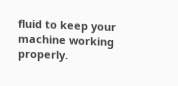fluid to keep your machine working properly.